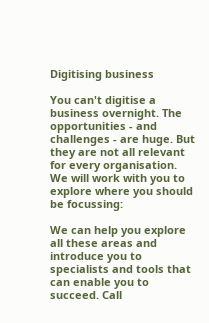Digitising business

You can't digitise a business overnight. The opportunities - and challenges - are huge. But they are not all relevant for every organisation. We will work with you to explore where you should be focussing:

We can help you explore all these areas and introduce you to specialists and tools that can enable you to succeed. Call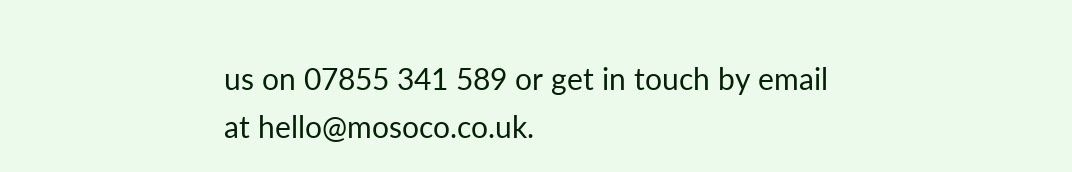us on 07855 341 589 or get in touch by email at hello@mosoco.co.uk.